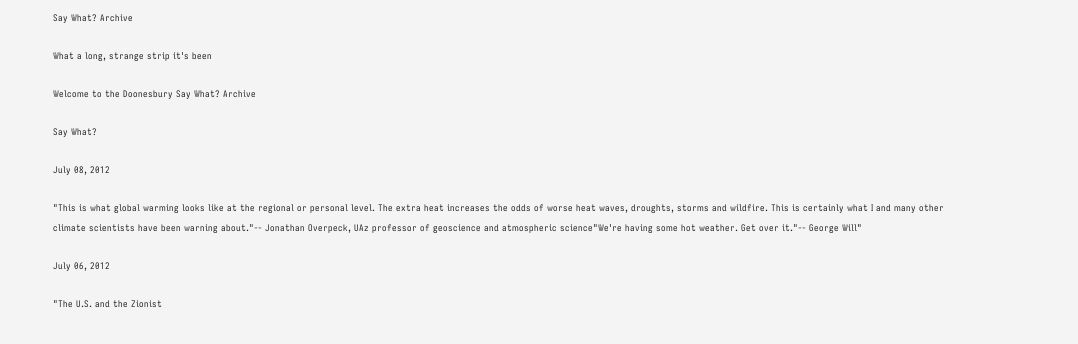Say What? Archive

What a long, strange strip it's been

Welcome to the Doonesbury Say What? Archive

Say What?

July 08, 2012

"This is what global warming looks like at the regional or personal level. The extra heat increases the odds of worse heat waves, droughts, storms and wildfire. This is certainly what I and many other climate scientists have been warning about."-- Jonathan Overpeck, UAz professor of geoscience and atmospheric science"We're having some hot weather. Get over it."-- George Will"

July 06, 2012

"The U.S. and the Zionist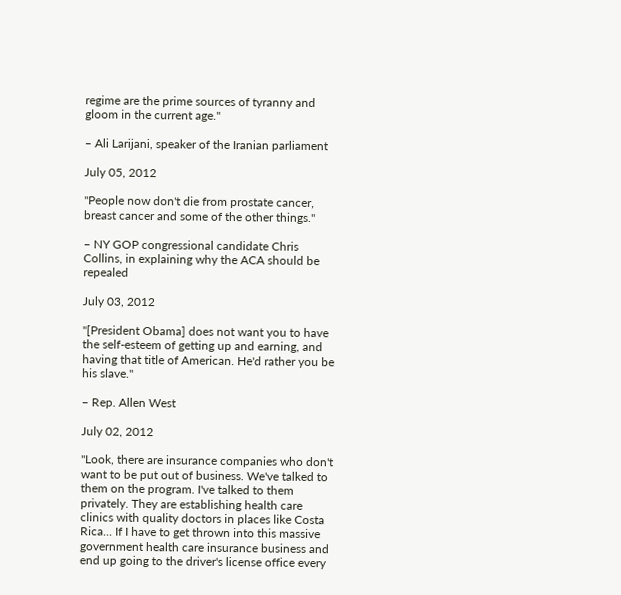regime are the prime sources of tyranny and gloom in the current age."

– Ali Larijani, speaker of the Iranian parliament

July 05, 2012

"People now don't die from prostate cancer, breast cancer and some of the other things."

– NY GOP congressional candidate Chris Collins, in explaining why the ACA should be repealed

July 03, 2012

"[President Obama] does not want you to have the self-esteem of getting up and earning, and having that title of American. He'd rather you be his slave."

– Rep. Allen West

July 02, 2012

"Look, there are insurance companies who don't want to be put out of business. We've talked to them on the program. I've talked to them privately. They are establishing health care clinics with quality doctors in places like Costa Rica... If I have to get thrown into this massive government health care insurance business and end up going to the driver's license office every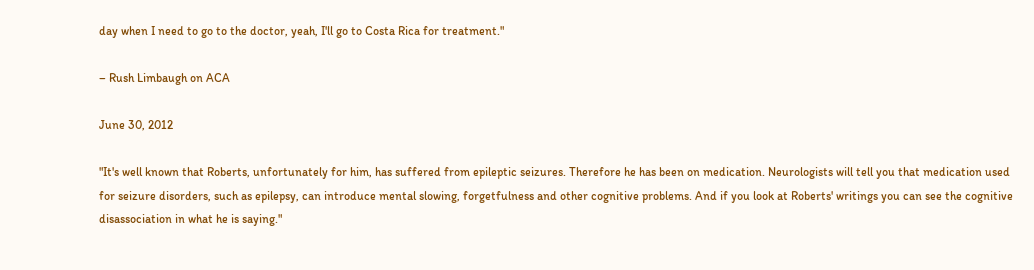day when I need to go to the doctor, yeah, I'll go to Costa Rica for treatment."

– Rush Limbaugh on ACA

June 30, 2012

"It's well known that Roberts, unfortunately for him, has suffered from epileptic seizures. Therefore he has been on medication. Neurologists will tell you that medication used for seizure disorders, such as epilepsy, can introduce mental slowing, forgetfulness and other cognitive problems. And if you look at Roberts' writings you can see the cognitive disassociation in what he is saying."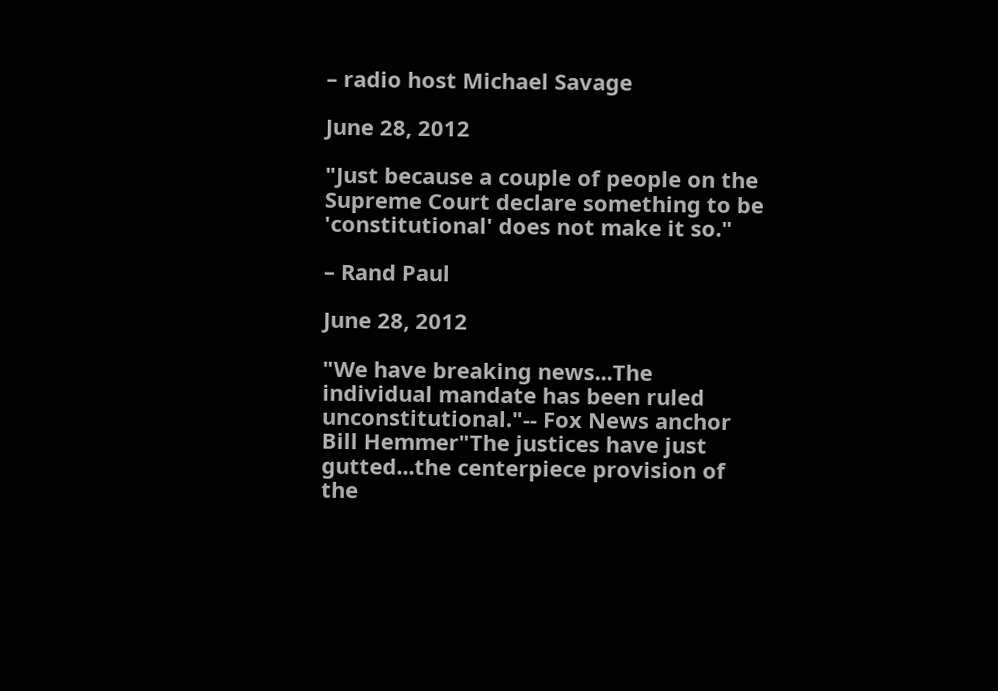– radio host Michael Savage

June 28, 2012

"Just because a couple of people on the Supreme Court declare something to be 'constitutional' does not make it so."

– Rand Paul

June 28, 2012

"We have breaking news...The individual mandate has been ruled unconstitutional."-- Fox News anchor Bill Hemmer"The justices have just gutted...the centerpiece provision of the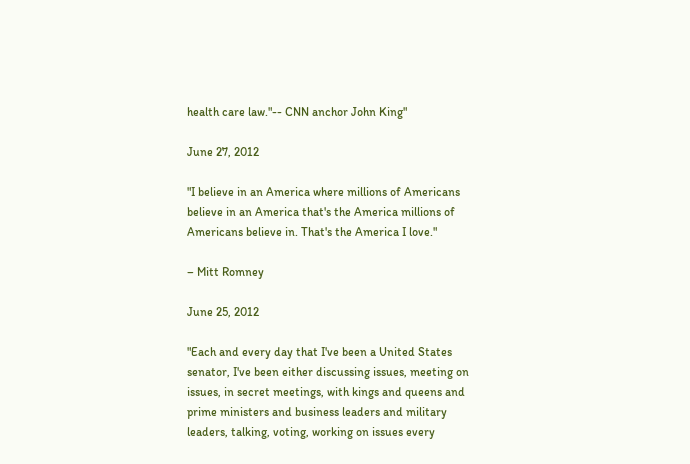health care law."-- CNN anchor John King"

June 27, 2012

"I believe in an America where millions of Americans believe in an America that's the America millions of Americans believe in. That's the America I love."

– Mitt Romney

June 25, 2012

"Each and every day that I've been a United States senator, I've been either discussing issues, meeting on issues, in secret meetings, with kings and queens and prime ministers and business leaders and military leaders, talking, voting, working on issues every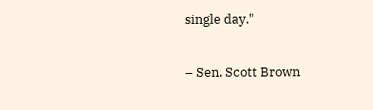single day."

– Sen. Scott Brown